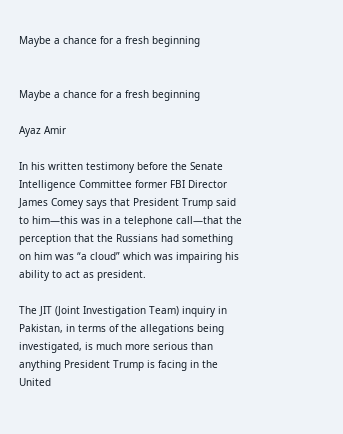Maybe a chance for a fresh beginning


Maybe a chance for a fresh beginning

Ayaz Amir

In his written testimony before the Senate Intelligence Committee former FBI Director James Comey says that President Trump said to him—this was in a telephone call—that the perception that the Russians had something on him was “a cloud” which was impairing his ability to act as president.

The JIT (Joint Investigation Team) inquiry in Pakistan, in terms of the allegations being investigated, is much more serious than anything President Trump is facing in the United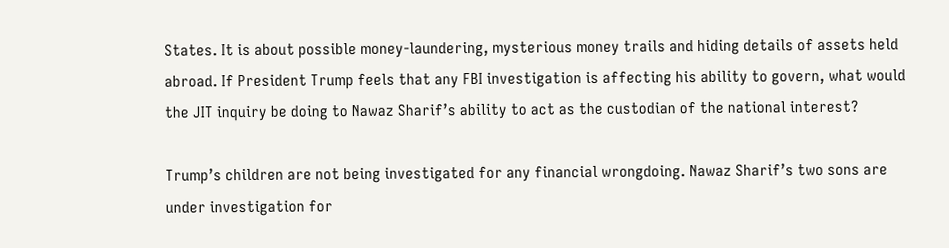States. It is about possible money-laundering, mysterious money trails and hiding details of assets held abroad. If President Trump feels that any FBI investigation is affecting his ability to govern, what would the JIT inquiry be doing to Nawaz Sharif’s ability to act as the custodian of the national interest?

Trump’s children are not being investigated for any financial wrongdoing. Nawaz Sharif’s two sons are under investigation for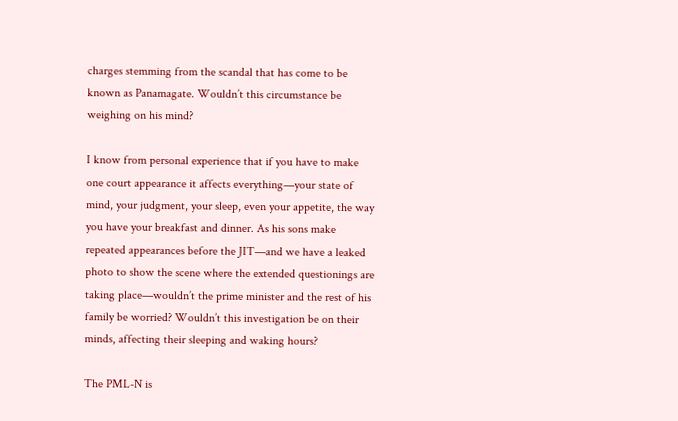charges stemming from the scandal that has come to be known as Panamagate. Wouldn’t this circumstance be weighing on his mind?

I know from personal experience that if you have to make one court appearance it affects everything—your state of mind, your judgment, your sleep, even your appetite, the way you have your breakfast and dinner. As his sons make repeated appearances before the JIT—and we have a leaked photo to show the scene where the extended questionings are taking place—wouldn’t the prime minister and the rest of his family be worried? Wouldn’t this investigation be on their minds, affecting their sleeping and waking hours?

The PML-N is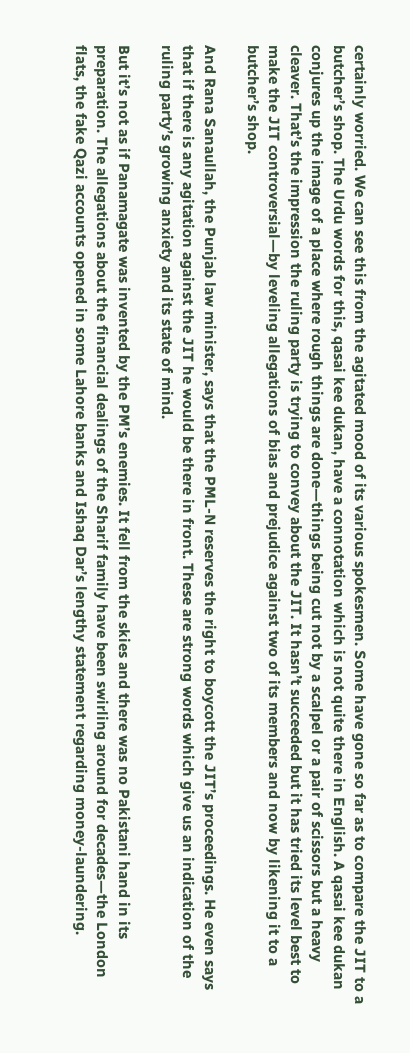certainly worried. We can see this from the agitated mood of its various spokesmen. Some have gone so far as to compare the JIT to a butcher’s shop. The Urdu words for this, qasai kee dukan, have a connotation which is not quite there in English. A qasai kee dukan conjures up the image of a place where rough things are done—things being cut not by a scalpel or a pair of scissors but a heavy cleaver. That’s the impression the ruling party is trying to convey about the JIT. It hasn’t succeeded but it has tried its level best to make the JIT controversial—by leveling allegations of bias and prejudice against two of its members and now by likening it to a butcher’s shop.

And Rana Sanaullah, the Punjab law minister, says that the PML-N reserves the right to boycott the JIT’s proceedings. He even says that if there is any agitation against the JIT he would be there in front. These are strong words which give us an indication of the ruling party’s growing anxiety and its state of mind.

But it’s not as if Panamagate was invented by the PM’s enemies. It fell from the skies and there was no Pakistani hand in its preparation. The allegations about the financial dealings of the Sharif family have been swirling around for decades—the London flats, the fake Qazi accounts opened in some Lahore banks and Ishaq Dar’s lengthy statement regarding money-laundering.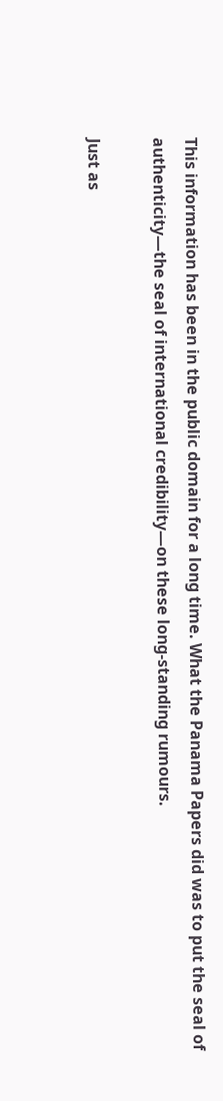This information has been in the public domain for a long time. What the Panama Papers did was to put the seal of authenticity—the seal of international credibility—on these long-standing rumours.

Just as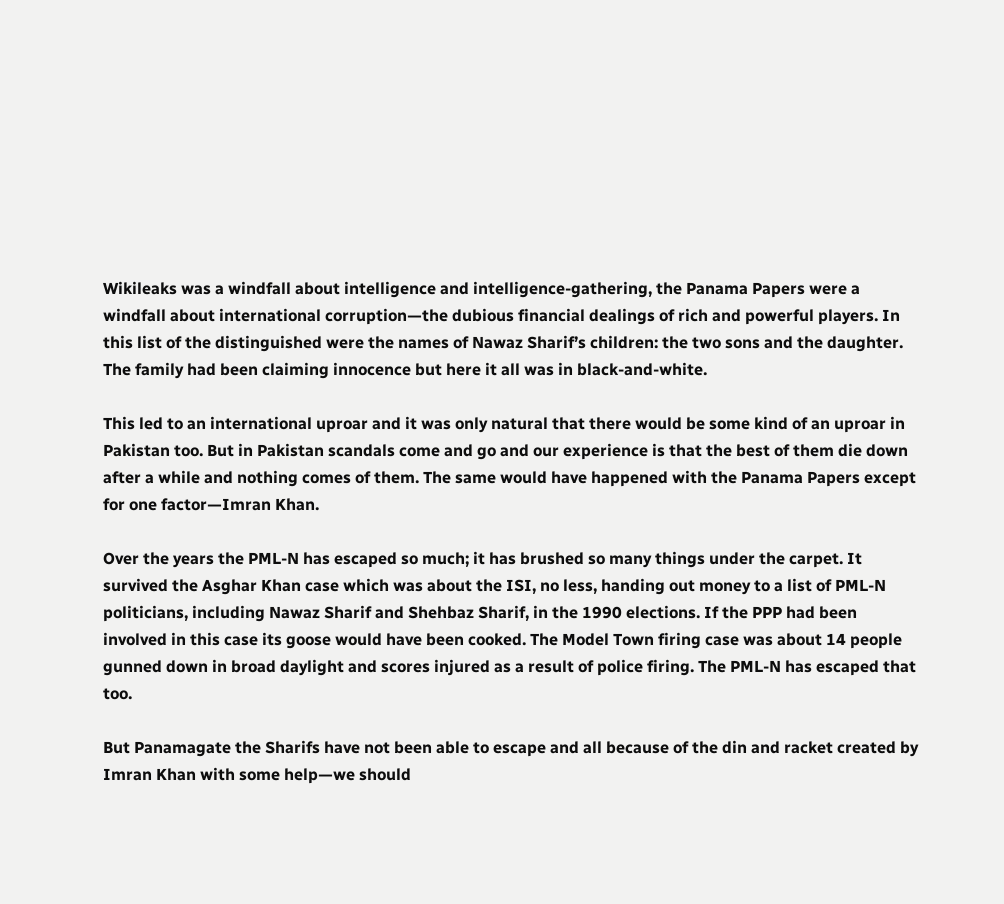Wikileaks was a windfall about intelligence and intelligence-gathering, the Panama Papers were a windfall about international corruption—the dubious financial dealings of rich and powerful players. In this list of the distinguished were the names of Nawaz Sharif’s children: the two sons and the daughter. The family had been claiming innocence but here it all was in black-and-white.

This led to an international uproar and it was only natural that there would be some kind of an uproar in Pakistan too. But in Pakistan scandals come and go and our experience is that the best of them die down after a while and nothing comes of them. The same would have happened with the Panama Papers except for one factor—Imran Khan.

Over the years the PML-N has escaped so much; it has brushed so many things under the carpet. It survived the Asghar Khan case which was about the ISI, no less, handing out money to a list of PML-N politicians, including Nawaz Sharif and Shehbaz Sharif, in the 1990 elections. If the PPP had been involved in this case its goose would have been cooked. The Model Town firing case was about 14 people gunned down in broad daylight and scores injured as a result of police firing. The PML-N has escaped that too.

But Panamagate the Sharifs have not been able to escape and all because of the din and racket created by Imran Khan with some help—we should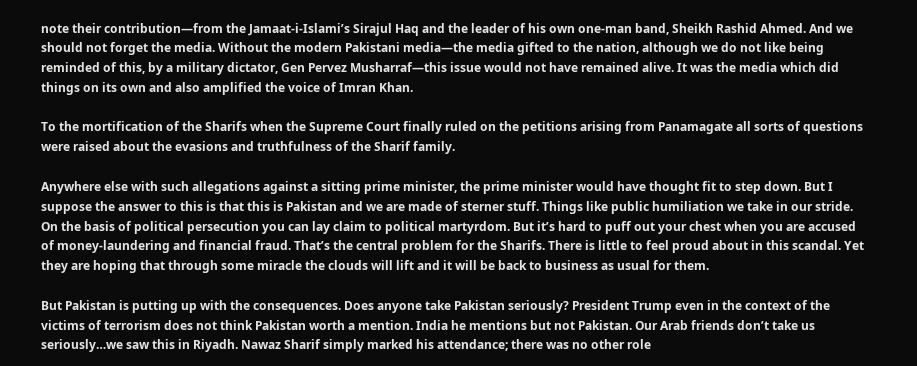note their contribution—from the Jamaat-i-Islami’s Sirajul Haq and the leader of his own one-man band, Sheikh Rashid Ahmed. And we should not forget the media. Without the modern Pakistani media—the media gifted to the nation, although we do not like being reminded of this, by a military dictator, Gen Pervez Musharraf—this issue would not have remained alive. It was the media which did things on its own and also amplified the voice of Imran Khan.

To the mortification of the Sharifs when the Supreme Court finally ruled on the petitions arising from Panamagate all sorts of questions were raised about the evasions and truthfulness of the Sharif family.

Anywhere else with such allegations against a sitting prime minister, the prime minister would have thought fit to step down. But I suppose the answer to this is that this is Pakistan and we are made of sterner stuff. Things like public humiliation we take in our stride. On the basis of political persecution you can lay claim to political martyrdom. But it’s hard to puff out your chest when you are accused of money-laundering and financial fraud. That’s the central problem for the Sharifs. There is little to feel proud about in this scandal. Yet they are hoping that through some miracle the clouds will lift and it will be back to business as usual for them.

But Pakistan is putting up with the consequences. Does anyone take Pakistan seriously? President Trump even in the context of the victims of terrorism does not think Pakistan worth a mention. India he mentions but not Pakistan. Our Arab friends don’t take us seriously…we saw this in Riyadh. Nawaz Sharif simply marked his attendance; there was no other role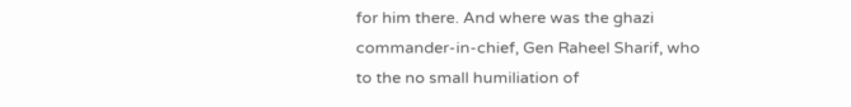for him there. And where was the ghazi commander-in-chief, Gen Raheel Sharif, who to the no small humiliation of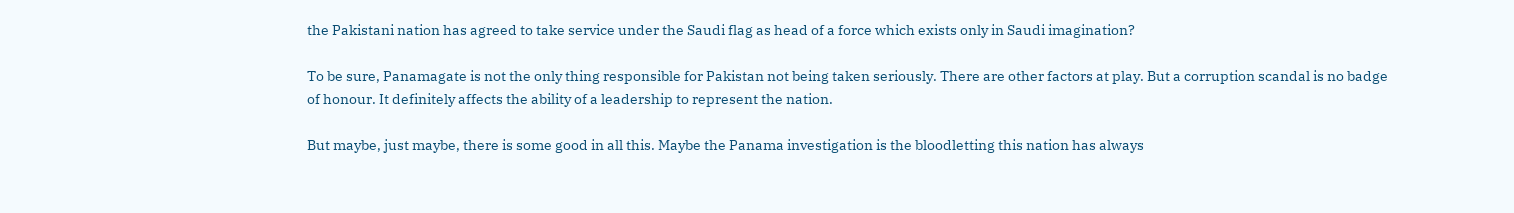the Pakistani nation has agreed to take service under the Saudi flag as head of a force which exists only in Saudi imagination?

To be sure, Panamagate is not the only thing responsible for Pakistan not being taken seriously. There are other factors at play. But a corruption scandal is no badge of honour. It definitely affects the ability of a leadership to represent the nation.

But maybe, just maybe, there is some good in all this. Maybe the Panama investigation is the bloodletting this nation has always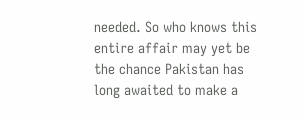needed. So who knows this entire affair may yet be the chance Pakistan has long awaited to make a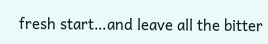fresh start…and leave all the bitter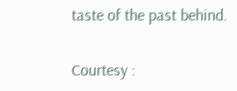taste of the past behind.

Courtesy :